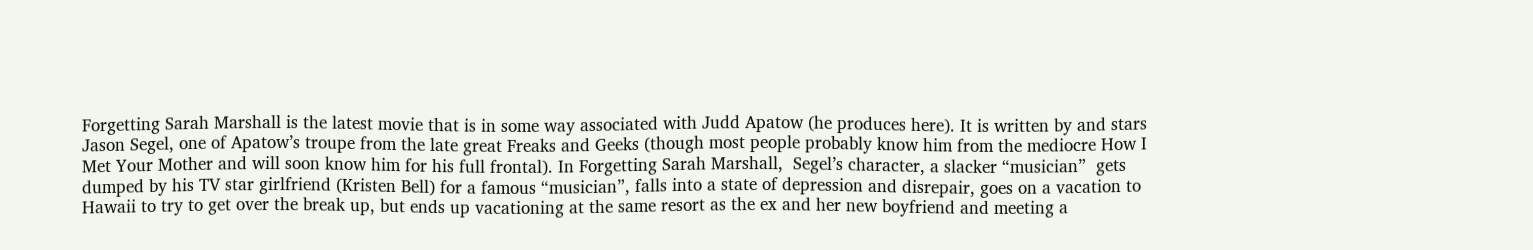Forgetting Sarah Marshall is the latest movie that is in some way associated with Judd Apatow (he produces here). It is written by and stars Jason Segel, one of Apatow’s troupe from the late great Freaks and Geeks (though most people probably know him from the mediocre How I Met Your Mother and will soon know him for his full frontal). In Forgetting Sarah Marshall,  Segel’s character, a slacker “musician”  gets dumped by his TV star girlfriend (Kristen Bell) for a famous “musician”, falls into a state of depression and disrepair, goes on a vacation to Hawaii to try to get over the break up, but ends up vacationing at the same resort as the ex and her new boyfriend and meeting a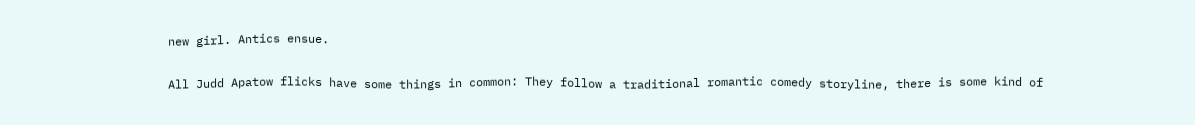new girl. Antics ensue.

All Judd Apatow flicks have some things in common: They follow a traditional romantic comedy storyline, there is some kind of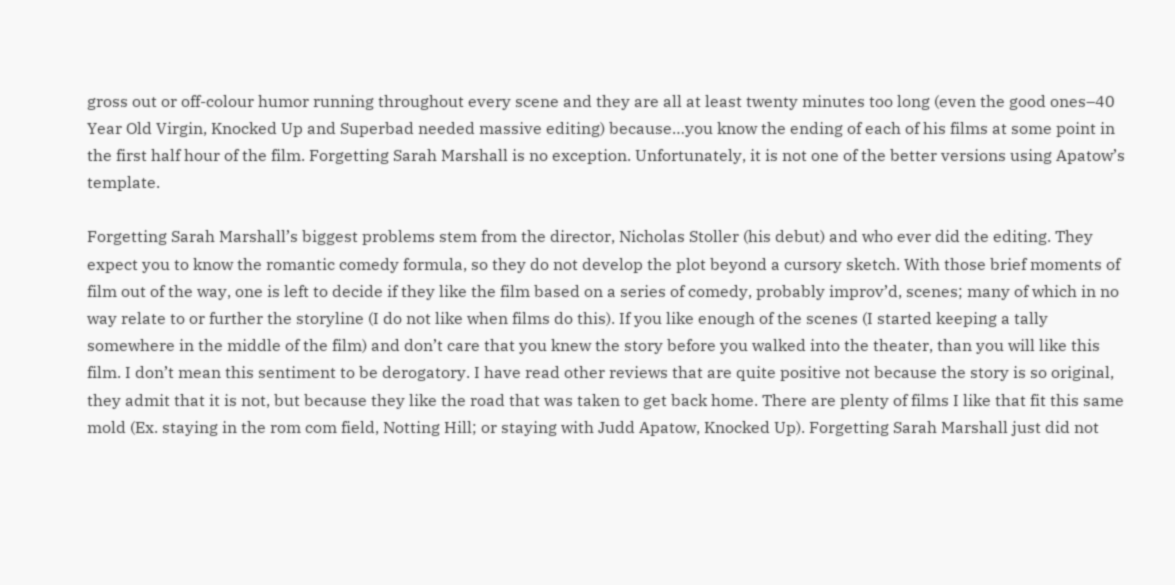gross out or off-colour humor running throughout every scene and they are all at least twenty minutes too long (even the good ones–40 Year Old Virgin, Knocked Up and Superbad needed massive editing) because…you know the ending of each of his films at some point in the first half hour of the film. Forgetting Sarah Marshall is no exception. Unfortunately, it is not one of the better versions using Apatow’s template.

Forgetting Sarah Marshall’s biggest problems stem from the director, Nicholas Stoller (his debut) and who ever did the editing. They expect you to know the romantic comedy formula, so they do not develop the plot beyond a cursory sketch. With those brief moments of film out of the way, one is left to decide if they like the film based on a series of comedy, probably improv’d, scenes; many of which in no way relate to or further the storyline (I do not like when films do this). If you like enough of the scenes (I started keeping a tally somewhere in the middle of the film) and don’t care that you knew the story before you walked into the theater, than you will like this film. I don’t mean this sentiment to be derogatory. I have read other reviews that are quite positive not because the story is so original, they admit that it is not, but because they like the road that was taken to get back home. There are plenty of films I like that fit this same mold (Ex. staying in the rom com field, Notting Hill; or staying with Judd Apatow, Knocked Up). Forgetting Sarah Marshall just did not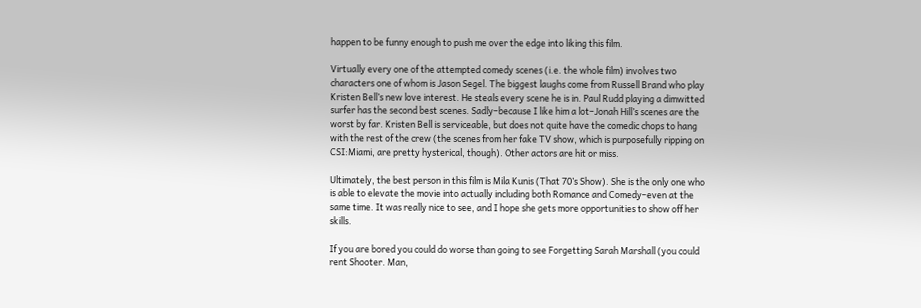happen to be funny enough to push me over the edge into liking this film.

Virtually every one of the attempted comedy scenes (i.e. the whole film) involves two characters one of whom is Jason Segel. The biggest laughs come from Russell Brand who play Kristen Bell’s new love interest. He steals every scene he is in. Paul Rudd playing a dimwitted surfer has the second best scenes. Sadly–because I like him a lot–Jonah Hill’s scenes are the worst by far. Kristen Bell is serviceable, but does not quite have the comedic chops to hang with the rest of the crew (the scenes from her fake TV show, which is purposefully ripping on CSI:Miami, are pretty hysterical, though). Other actors are hit or miss.

Ultimately, the best person in this film is Mila Kunis (That 70’s Show). She is the only one who is able to elevate the movie into actually including both Romance and Comedy–even at the same time. It was really nice to see, and I hope she gets more opportunities to show off her skills.

If you are bored you could do worse than going to see Forgetting Sarah Marshall (you could rent Shooter. Man,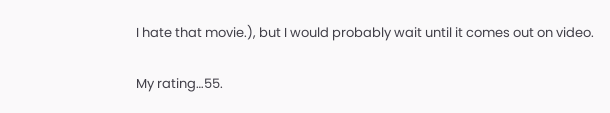I hate that movie.), but I would probably wait until it comes out on video.

My rating…55.